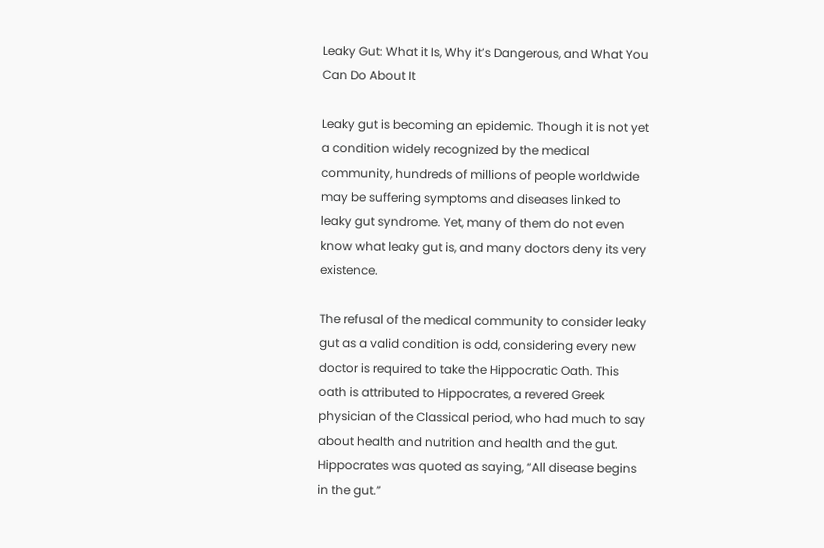Leaky Gut: What it Is, Why it’s Dangerous, and What You Can Do About It

Leaky gut is becoming an epidemic. Though it is not yet a condition widely recognized by the medical community, hundreds of millions of people worldwide may be suffering symptoms and diseases linked to leaky gut syndrome. Yet, many of them do not even know what leaky gut is, and many doctors deny its very existence.

The refusal of the medical community to consider leaky gut as a valid condition is odd, considering every new doctor is required to take the Hippocratic Oath. This oath is attributed to Hippocrates, a revered Greek physician of the Classical period, who had much to say about health and nutrition and health and the gut. Hippocrates was quoted as saying, “All disease begins in the gut.”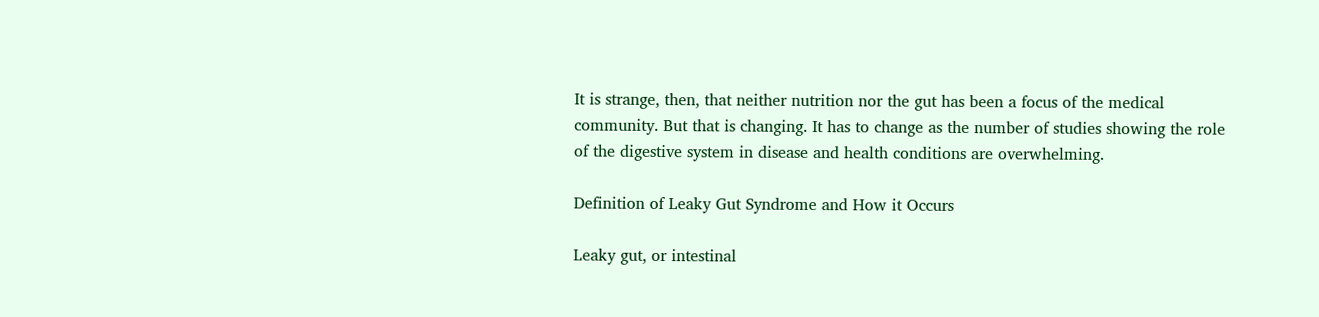It is strange, then, that neither nutrition nor the gut has been a focus of the medical community. But that is changing. It has to change as the number of studies showing the role of the digestive system in disease and health conditions are overwhelming.

Definition of Leaky Gut Syndrome and How it Occurs

Leaky gut, or intestinal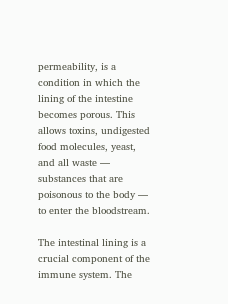permeability, is a condition in which the lining of the intestine becomes porous. This allows toxins, undigested food molecules, yeast, and all waste — substances that are poisonous to the body — to enter the bloodstream.

The intestinal lining is a crucial component of the immune system. The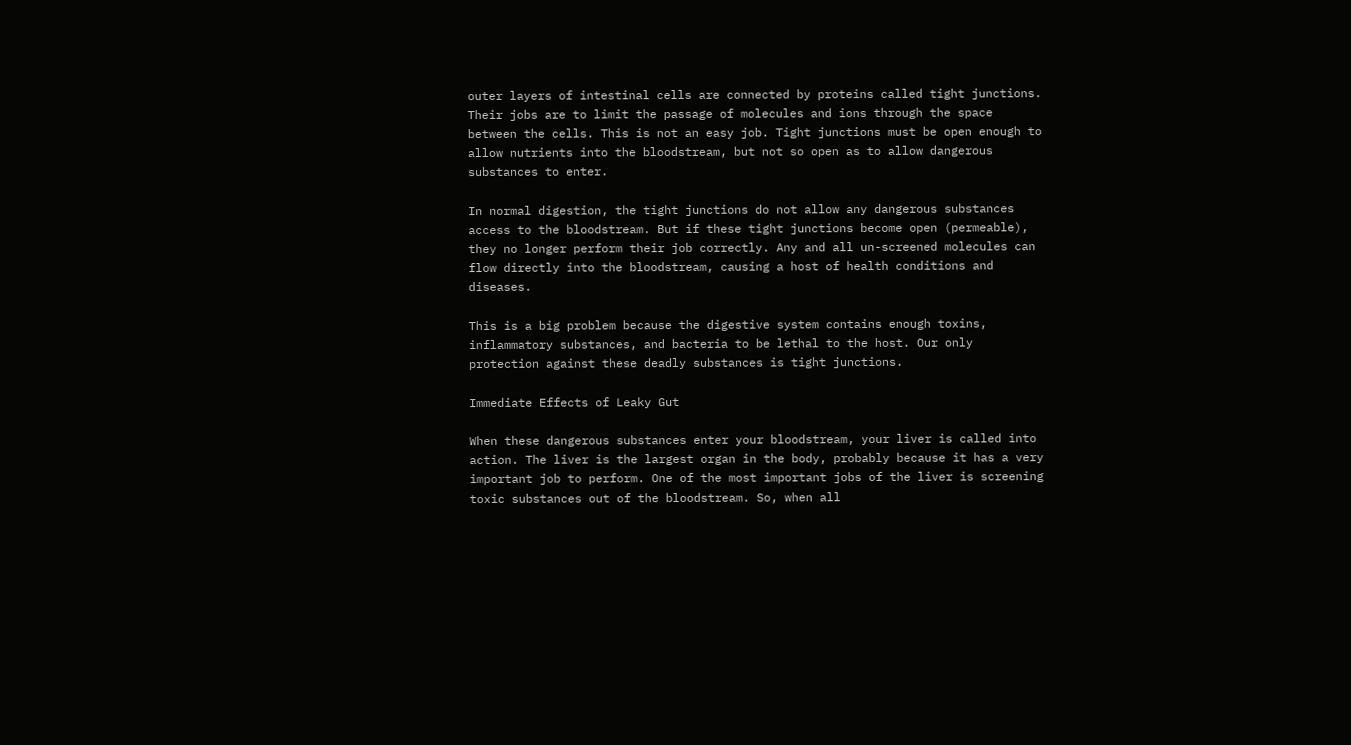outer layers of intestinal cells are connected by proteins called tight junctions. Their jobs are to limit the passage of molecules and ions through the space between the cells. This is not an easy job. Tight junctions must be open enough to allow nutrients into the bloodstream, but not so open as to allow dangerous substances to enter.

In normal digestion, the tight junctions do not allow any dangerous substances access to the bloodstream. But if these tight junctions become open (permeable), they no longer perform their job correctly. Any and all un-screened molecules can flow directly into the bloodstream, causing a host of health conditions and diseases.

This is a big problem because the digestive system contains enough toxins, inflammatory substances, and bacteria to be lethal to the host. Our only protection against these deadly substances is tight junctions.

Immediate Effects of Leaky Gut

When these dangerous substances enter your bloodstream, your liver is called into action. The liver is the largest organ in the body, probably because it has a very important job to perform. One of the most important jobs of the liver is screening toxic substances out of the bloodstream. So, when all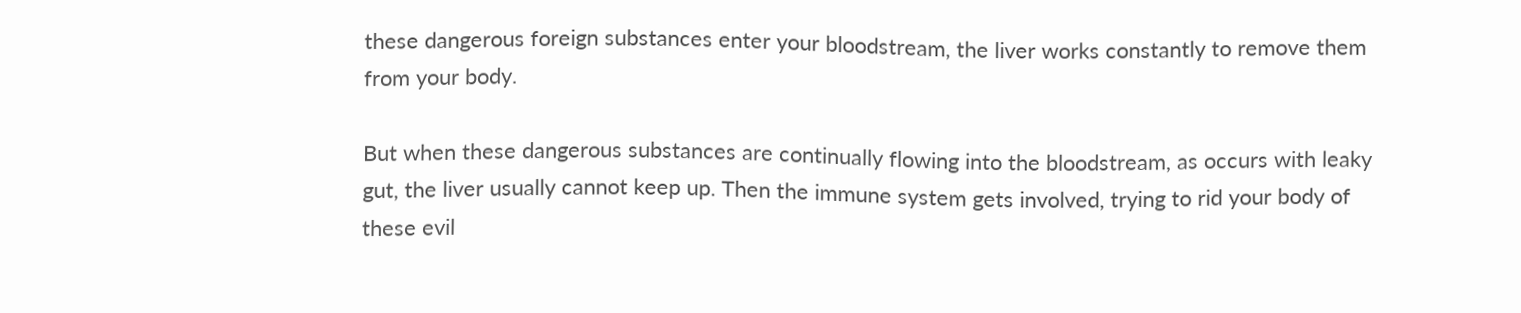these dangerous foreign substances enter your bloodstream, the liver works constantly to remove them from your body.

But when these dangerous substances are continually flowing into the bloodstream, as occurs with leaky gut, the liver usually cannot keep up. Then the immune system gets involved, trying to rid your body of these evil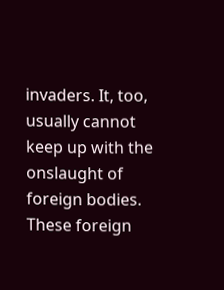invaders. It, too, usually cannot keep up with the onslaught of foreign bodies. These foreign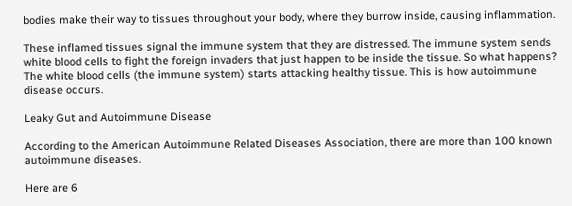bodies make their way to tissues throughout your body, where they burrow inside, causing inflammation.

These inflamed tissues signal the immune system that they are distressed. The immune system sends white blood cells to fight the foreign invaders that just happen to be inside the tissue. So what happens? The white blood cells (the immune system) starts attacking healthy tissue. This is how autoimmune disease occurs.

Leaky Gut and Autoimmune Disease

According to the American Autoimmune Related Diseases Association, there are more than 100 known autoimmune diseases.

Here are 6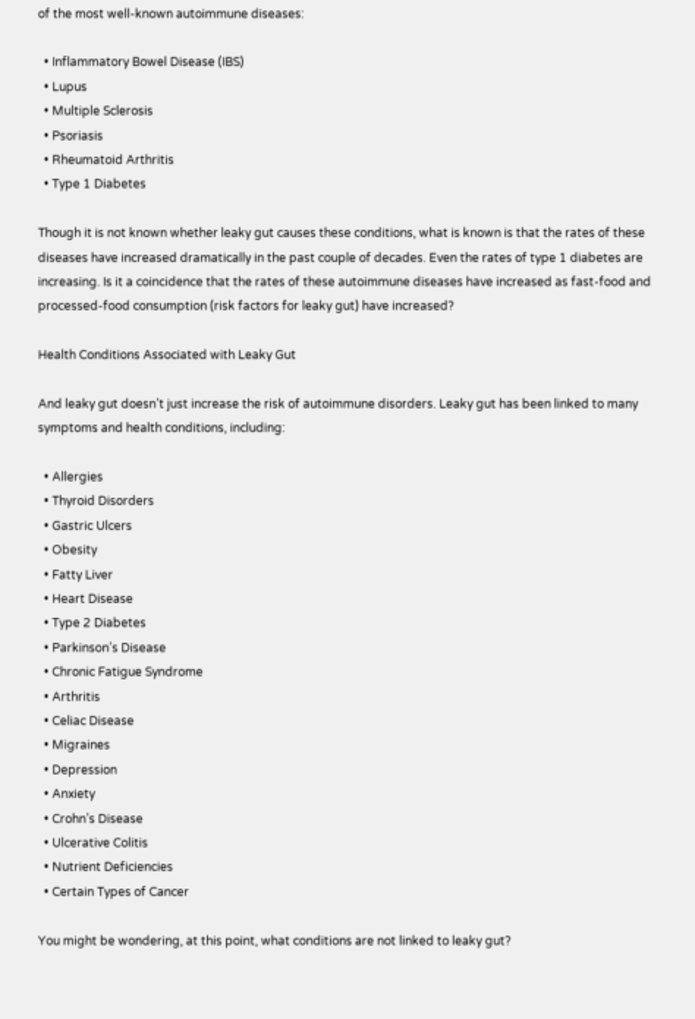of the most well-known autoimmune diseases:

  • Inflammatory Bowel Disease (IBS)
  • Lupus
  • Multiple Sclerosis
  • Psoriasis
  • Rheumatoid Arthritis
  • Type 1 Diabetes

Though it is not known whether leaky gut causes these conditions, what is known is that the rates of these diseases have increased dramatically in the past couple of decades. Even the rates of type 1 diabetes are increasing. Is it a coincidence that the rates of these autoimmune diseases have increased as fast-food and processed-food consumption (risk factors for leaky gut) have increased?

Health Conditions Associated with Leaky Gut

And leaky gut doesn’t just increase the risk of autoimmune disorders. Leaky gut has been linked to many symptoms and health conditions, including:

  • Allergies
  • Thyroid Disorders
  • Gastric Ulcers
  • Obesity
  • Fatty Liver
  • Heart Disease
  • Type 2 Diabetes
  • Parkinson’s Disease
  • Chronic Fatigue Syndrome
  • Arthritis
  • Celiac Disease
  • Migraines
  • Depression
  • Anxiety
  • Crohn’s Disease
  • Ulcerative Colitis
  • Nutrient Deficiencies
  • Certain Types of Cancer

You might be wondering, at this point, what conditions are not linked to leaky gut?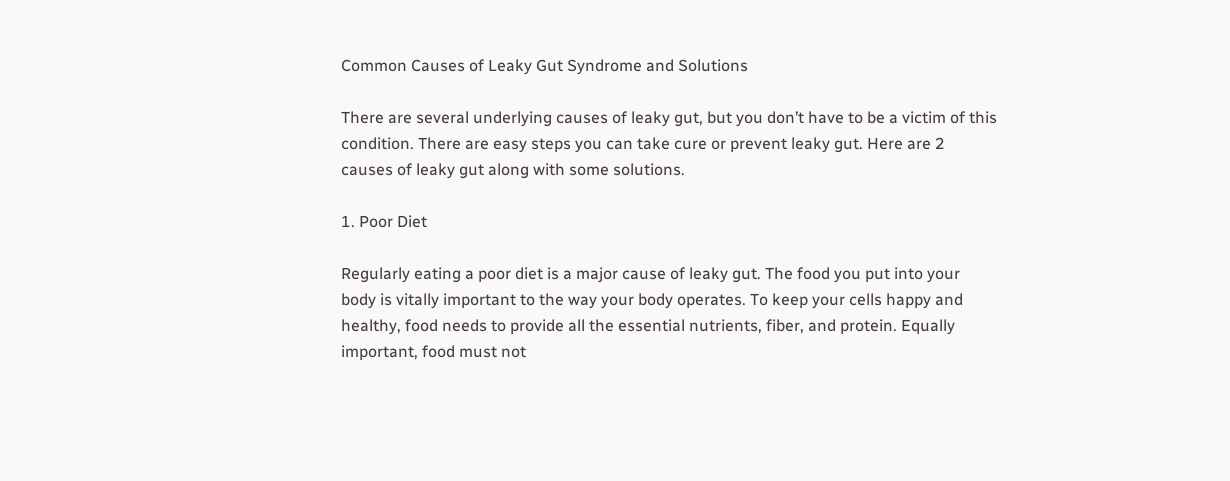Common Causes of Leaky Gut Syndrome and Solutions

There are several underlying causes of leaky gut, but you don’t have to be a victim of this condition. There are easy steps you can take cure or prevent leaky gut. Here are 2 causes of leaky gut along with some solutions.

1. Poor Diet

Regularly eating a poor diet is a major cause of leaky gut. The food you put into your body is vitally important to the way your body operates. To keep your cells happy and healthy, food needs to provide all the essential nutrients, fiber, and protein. Equally important, food must not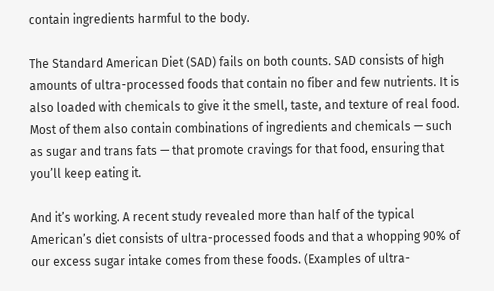contain ingredients harmful to the body.

The Standard American Diet (SAD) fails on both counts. SAD consists of high amounts of ultra-processed foods that contain no fiber and few nutrients. It is also loaded with chemicals to give it the smell, taste, and texture of real food. Most of them also contain combinations of ingredients and chemicals — such as sugar and trans fats — that promote cravings for that food, ensuring that you’ll keep eating it.

And it’s working. A recent study revealed more than half of the typical American’s diet consists of ultra-processed foods and that a whopping 90% of our excess sugar intake comes from these foods. (Examples of ultra-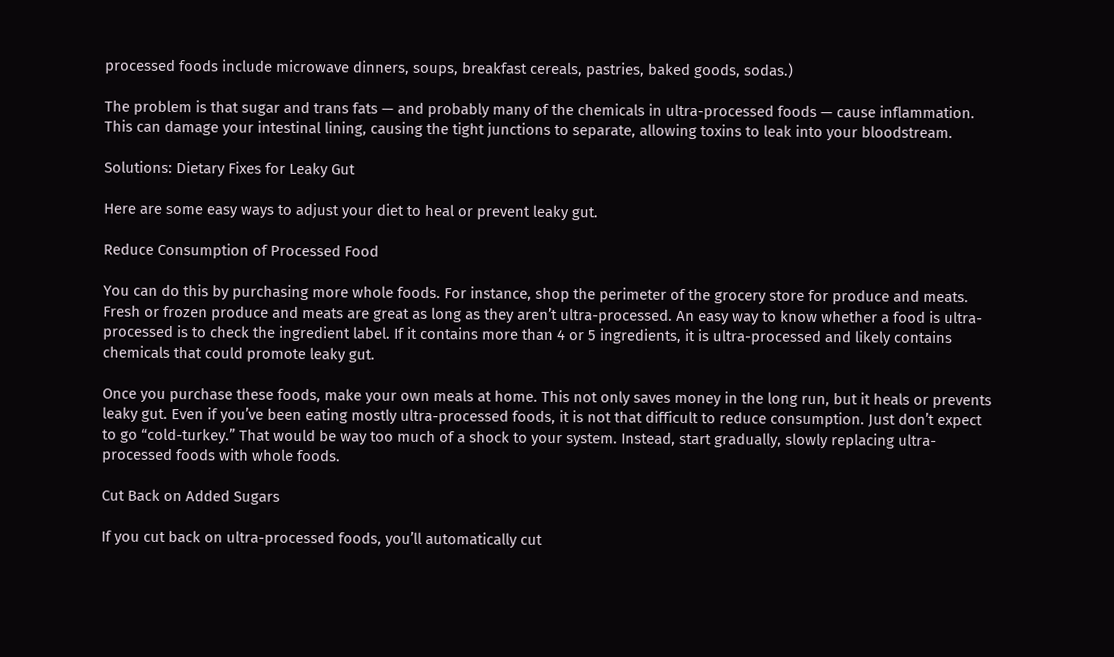processed foods include microwave dinners, soups, breakfast cereals, pastries, baked goods, sodas.)

The problem is that sugar and trans fats — and probably many of the chemicals in ultra-processed foods — cause inflammation. This can damage your intestinal lining, causing the tight junctions to separate, allowing toxins to leak into your bloodstream.

Solutions: Dietary Fixes for Leaky Gut

Here are some easy ways to adjust your diet to heal or prevent leaky gut.

Reduce Consumption of Processed Food

You can do this by purchasing more whole foods. For instance, shop the perimeter of the grocery store for produce and meats. Fresh or frozen produce and meats are great as long as they aren’t ultra-processed. An easy way to know whether a food is ultra-processed is to check the ingredient label. If it contains more than 4 or 5 ingredients, it is ultra-processed and likely contains chemicals that could promote leaky gut.

Once you purchase these foods, make your own meals at home. This not only saves money in the long run, but it heals or prevents leaky gut. Even if you’ve been eating mostly ultra-processed foods, it is not that difficult to reduce consumption. Just don’t expect to go “cold-turkey.” That would be way too much of a shock to your system. Instead, start gradually, slowly replacing ultra-processed foods with whole foods.

Cut Back on Added Sugars

If you cut back on ultra-processed foods, you’ll automatically cut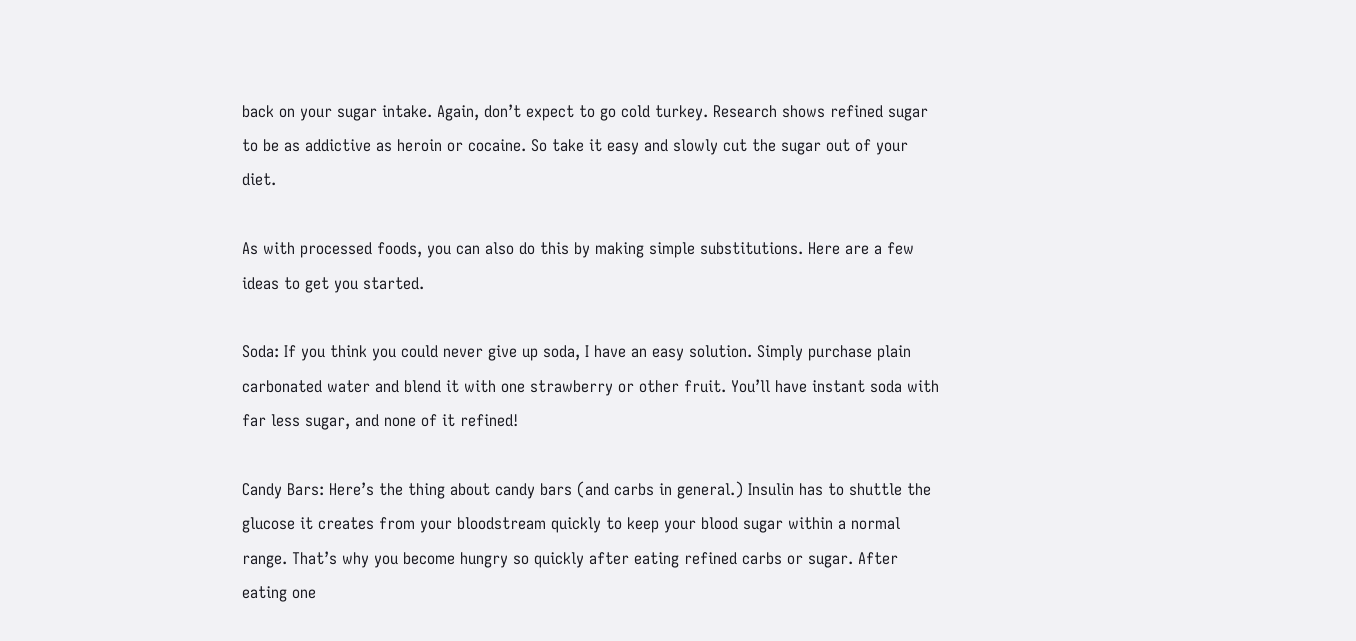back on your sugar intake. Again, don’t expect to go cold turkey. Research shows refined sugar to be as addictive as heroin or cocaine. So take it easy and slowly cut the sugar out of your diet.

As with processed foods, you can also do this by making simple substitutions. Here are a few ideas to get you started.

Soda: If you think you could never give up soda, I have an easy solution. Simply purchase plain carbonated water and blend it with one strawberry or other fruit. You’ll have instant soda with far less sugar, and none of it refined!

Candy Bars: Here’s the thing about candy bars (and carbs in general.) Insulin has to shuttle the glucose it creates from your bloodstream quickly to keep your blood sugar within a normal range. That’s why you become hungry so quickly after eating refined carbs or sugar. After eating one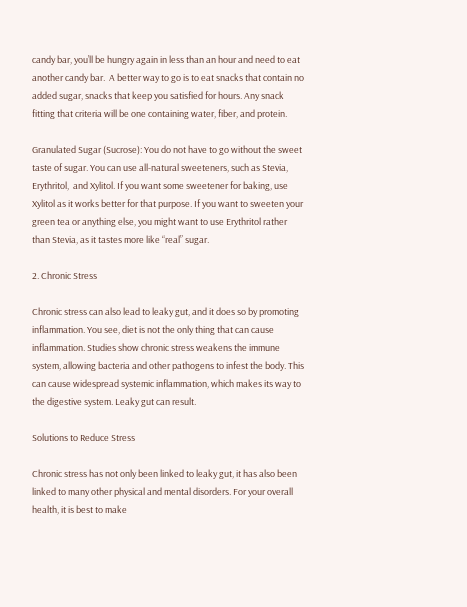candy bar, you’ll be hungry again in less than an hour and need to eat another candy bar.  A better way to go is to eat snacks that contain no added sugar, snacks that keep you satisfied for hours. Any snack fitting that criteria will be one containing water, fiber, and protein.

Granulated Sugar (Sucrose): You do not have to go without the sweet taste of sugar. You can use all-natural sweeteners, such as Stevia, Erythritol,  and Xylitol. If you want some sweetener for baking, use Xylitol as it works better for that purpose. If you want to sweeten your green tea or anything else, you might want to use Erythritol rather than Stevia, as it tastes more like “real” sugar.

2. Chronic Stress

Chronic stress can also lead to leaky gut, and it does so by promoting inflammation. You see, diet is not the only thing that can cause inflammation. Studies show chronic stress weakens the immune system, allowing bacteria and other pathogens to infest the body. This can cause widespread systemic inflammation, which makes its way to the digestive system. Leaky gut can result.

Solutions to Reduce Stress

Chronic stress has not only been linked to leaky gut, it has also been linked to many other physical and mental disorders. For your overall health, it is best to make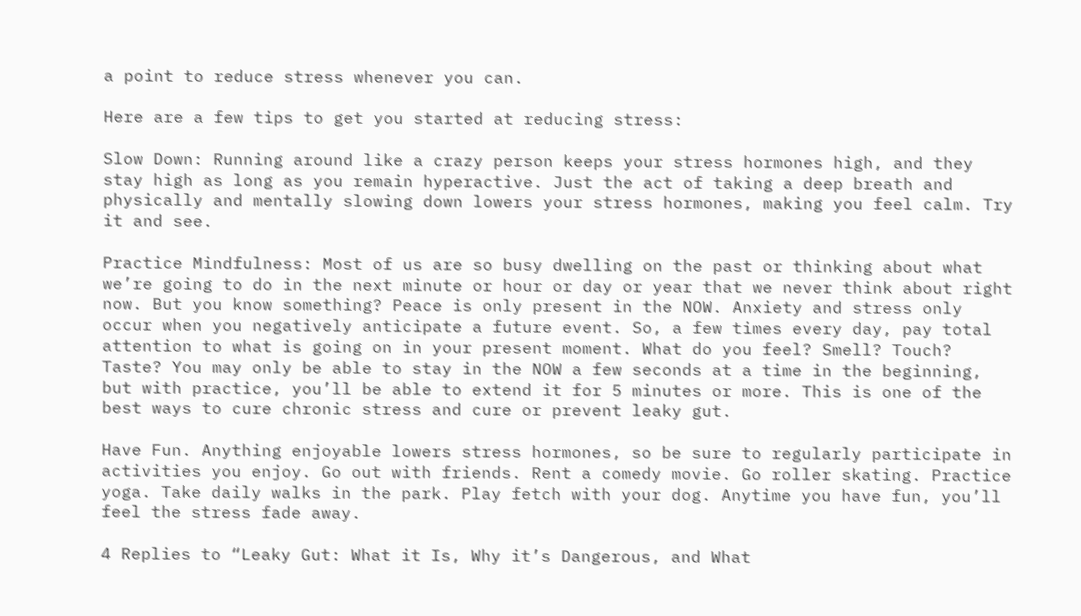a point to reduce stress whenever you can.

Here are a few tips to get you started at reducing stress:

Slow Down: Running around like a crazy person keeps your stress hormones high, and they stay high as long as you remain hyperactive. Just the act of taking a deep breath and physically and mentally slowing down lowers your stress hormones, making you feel calm. Try it and see.

Practice Mindfulness: Most of us are so busy dwelling on the past or thinking about what we’re going to do in the next minute or hour or day or year that we never think about right now. But you know something? Peace is only present in the NOW. Anxiety and stress only occur when you negatively anticipate a future event. So, a few times every day, pay total attention to what is going on in your present moment. What do you feel? Smell? Touch? Taste? You may only be able to stay in the NOW a few seconds at a time in the beginning, but with practice, you’ll be able to extend it for 5 minutes or more. This is one of the best ways to cure chronic stress and cure or prevent leaky gut.

Have Fun. Anything enjoyable lowers stress hormones, so be sure to regularly participate in activities you enjoy. Go out with friends. Rent a comedy movie. Go roller skating. Practice yoga. Take daily walks in the park. Play fetch with your dog. Anytime you have fun, you’ll feel the stress fade away.

4 Replies to “Leaky Gut: What it Is, Why it’s Dangerous, and What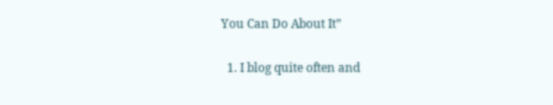You Can Do About It”

  1. I blog quite often and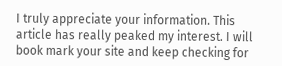I truly appreciate your information. This article has really peaked my interest. I will book mark your site and keep checking for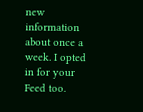new information about once a week. I opted in for your Feed too.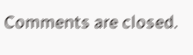Comments are closed.